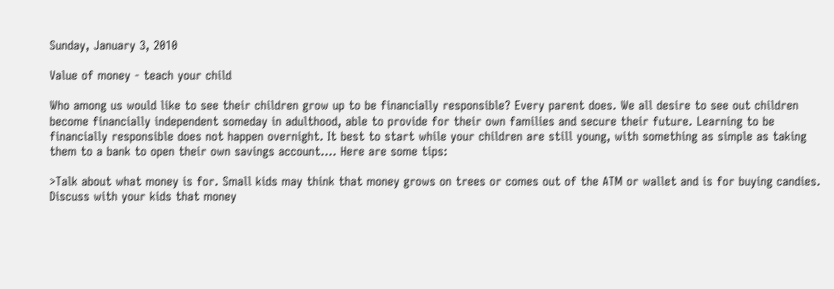Sunday, January 3, 2010

Value of money - teach your child

Who among us would like to see their children grow up to be financially responsible? Every parent does. We all desire to see out children become financially independent someday in adulthood, able to provide for their own families and secure their future. Learning to be financially responsible does not happen overnight. It best to start while your children are still young, with something as simple as taking them to a bank to open their own savings account.... Here are some tips:

>Talk about what money is for. Small kids may think that money grows on trees or comes out of the ATM or wallet and is for buying candies. Discuss with your kids that money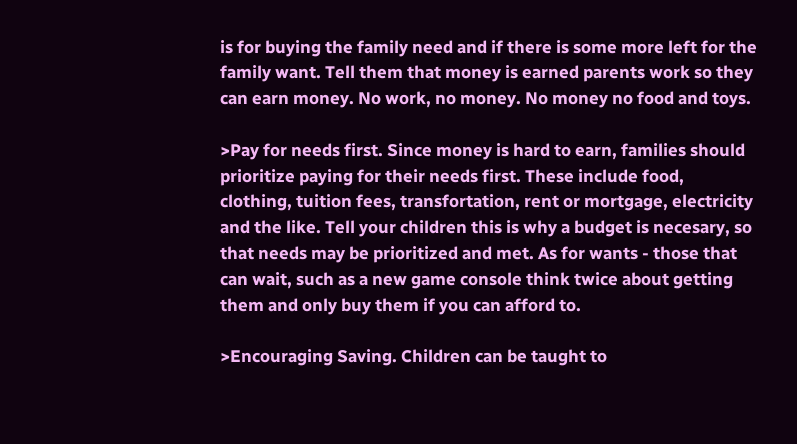is for buying the family need and if there is some more left for the family want. Tell them that money is earned parents work so they can earn money. No work, no money. No money no food and toys.

>Pay for needs first. Since money is hard to earn, families should prioritize paying for their needs first. These include food, clothing, tuition fees, transfortation, rent or mortgage, electricity and the like. Tell your children this is why a budget is necesary, so that needs may be prioritized and met. As for wants - those that can wait, such as a new game console think twice about getting them and only buy them if you can afford to.

>Encouraging Saving. Children can be taught to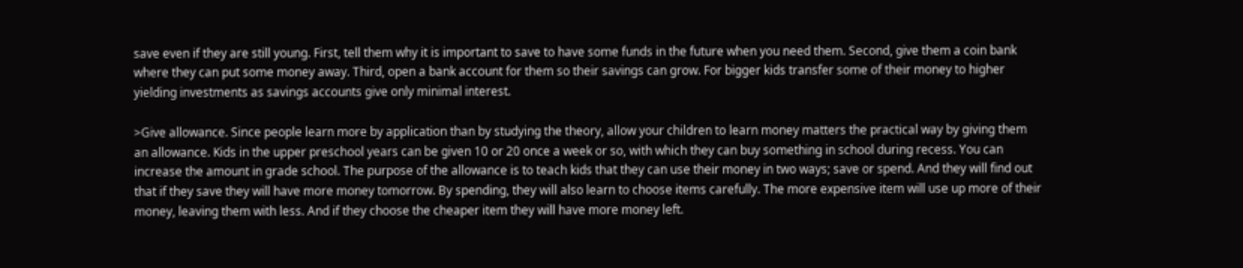save even if they are still young. First, tell them why it is important to save to have some funds in the future when you need them. Second, give them a coin bank where they can put some money away. Third, open a bank account for them so their savings can grow. For bigger kids transfer some of their money to higher yielding investments as savings accounts give only minimal interest.

>Give allowance. Since people learn more by application than by studying the theory, allow your children to learn money matters the practical way by giving them an allowance. Kids in the upper preschool years can be given 10 or 20 once a week or so, with which they can buy something in school during recess. You can increase the amount in grade school. The purpose of the allowance is to teach kids that they can use their money in two ways; save or spend. And they will find out that if they save they will have more money tomorrow. By spending, they will also learn to choose items carefully. The more expensive item will use up more of their money, leaving them with less. And if they choose the cheaper item they will have more money left.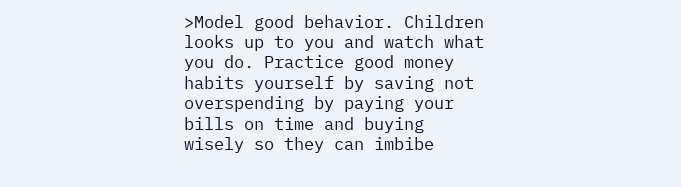>Model good behavior. Children looks up to you and watch what you do. Practice good money habits yourself by saving not overspending by paying your bills on time and buying wisely so they can imbibe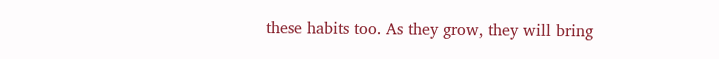these habits too. As they grow, they will bring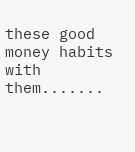these good money habits with them.......